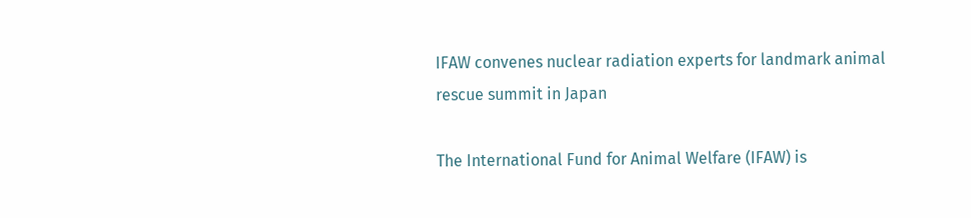IFAW convenes nuclear radiation experts for landmark animal rescue summit in Japan

The International Fund for Animal Welfare (IFAW) is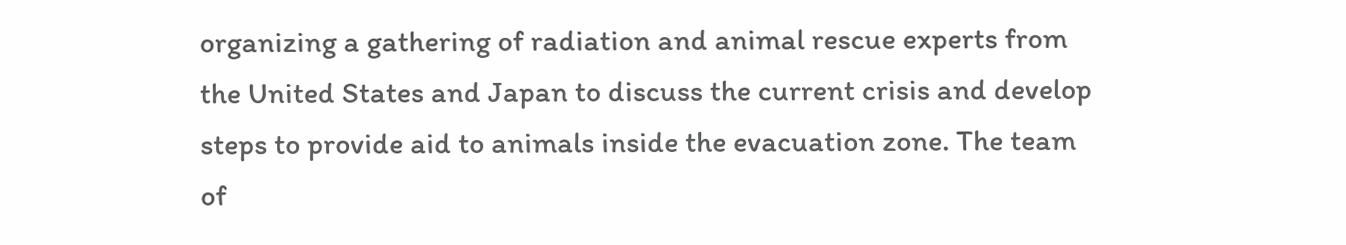organizing a gathering of radiation and animal rescue experts from the United States and Japan to discuss the current crisis and develop steps to provide aid to animals inside the evacuation zone. The team of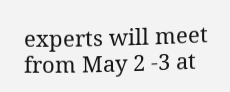experts will meet from May 2 -3 at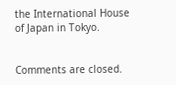the International House of Japan in Tokyo.


Comments are closed.